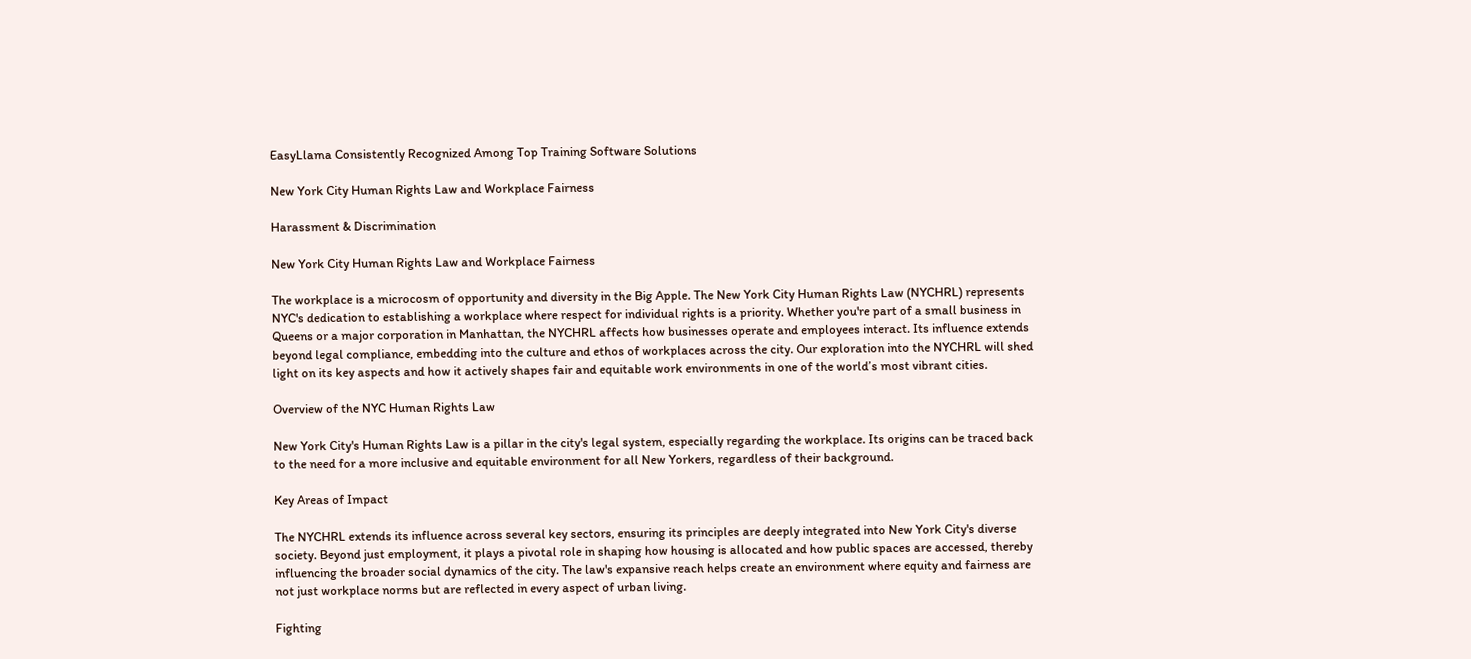EasyLlama Consistently Recognized Among Top Training Software Solutions

New York City Human Rights Law and Workplace Fairness

Harassment & Discrimination

New York City Human Rights Law and Workplace Fairness

The workplace is a microcosm of opportunity and diversity in the Big Apple. The New York City Human Rights Law (NYCHRL) represents NYC's dedication to establishing a workplace where respect for individual rights is a priority. Whether you're part of a small business in Queens or a major corporation in Manhattan, the NYCHRL affects how businesses operate and employees interact. Its influence extends beyond legal compliance, embedding into the culture and ethos of workplaces across the city. Our exploration into the NYCHRL will shed light on its key aspects and how it actively shapes fair and equitable work environments in one of the world’s most vibrant cities.

Overview of the NYC Human Rights Law

New York City's Human Rights Law is a pillar in the city's legal system, especially regarding the workplace. Its origins can be traced back to the need for a more inclusive and equitable environment for all New Yorkers, regardless of their background.

Key Areas of Impact

The NYCHRL extends its influence across several key sectors, ensuring its principles are deeply integrated into New York City's diverse society. Beyond just employment, it plays a pivotal role in shaping how housing is allocated and how public spaces are accessed, thereby influencing the broader social dynamics of the city. The law's expansive reach helps create an environment where equity and fairness are not just workplace norms but are reflected in every aspect of urban living.

Fighting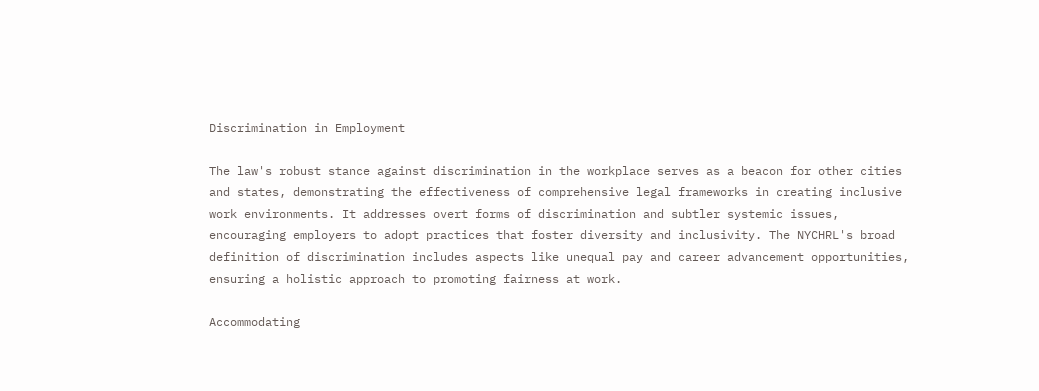Discrimination in Employment

The law's robust stance against discrimination in the workplace serves as a beacon for other cities and states, demonstrating the effectiveness of comprehensive legal frameworks in creating inclusive work environments. It addresses overt forms of discrimination and subtler systemic issues, encouraging employers to adopt practices that foster diversity and inclusivity. The NYCHRL's broad definition of discrimination includes aspects like unequal pay and career advancement opportunities, ensuring a holistic approach to promoting fairness at work.

Accommodating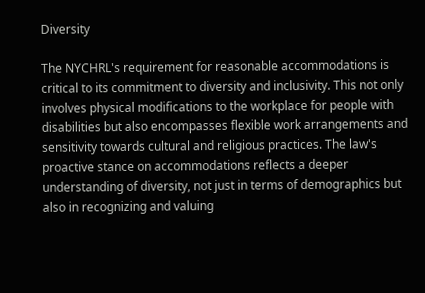Diversity

The NYCHRL's requirement for reasonable accommodations is critical to its commitment to diversity and inclusivity. This not only involves physical modifications to the workplace for people with disabilities but also encompasses flexible work arrangements and sensitivity towards cultural and religious practices. The law's proactive stance on accommodations reflects a deeper understanding of diversity, not just in terms of demographics but also in recognizing and valuing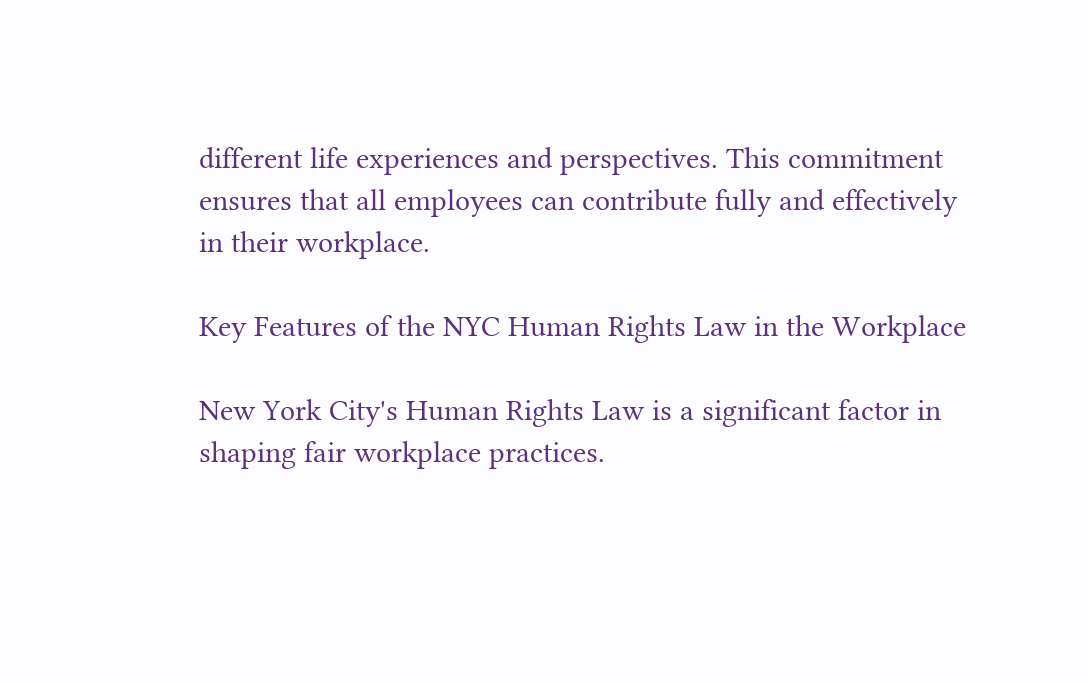different life experiences and perspectives. This commitment ensures that all employees can contribute fully and effectively in their workplace.

Key Features of the NYC Human Rights Law in the Workplace

New York City's Human Rights Law is a significant factor in shaping fair workplace practices.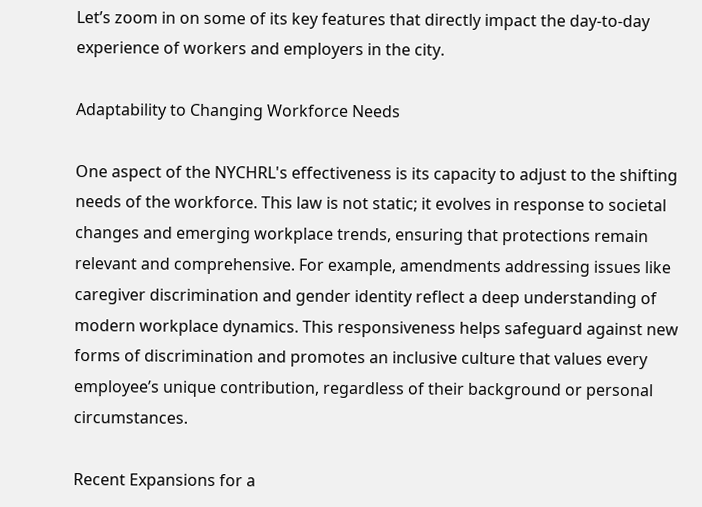Let’s zoom in on some of its key features that directly impact the day-to-day experience of workers and employers in the city.

Adaptability to Changing Workforce Needs

One aspect of the NYCHRL's effectiveness is its capacity to adjust to the shifting needs of the workforce. This law is not static; it evolves in response to societal changes and emerging workplace trends, ensuring that protections remain relevant and comprehensive. For example, amendments addressing issues like caregiver discrimination and gender identity reflect a deep understanding of modern workplace dynamics. This responsiveness helps safeguard against new forms of discrimination and promotes an inclusive culture that values every employee’s unique contribution, regardless of their background or personal circumstances.

Recent Expansions for a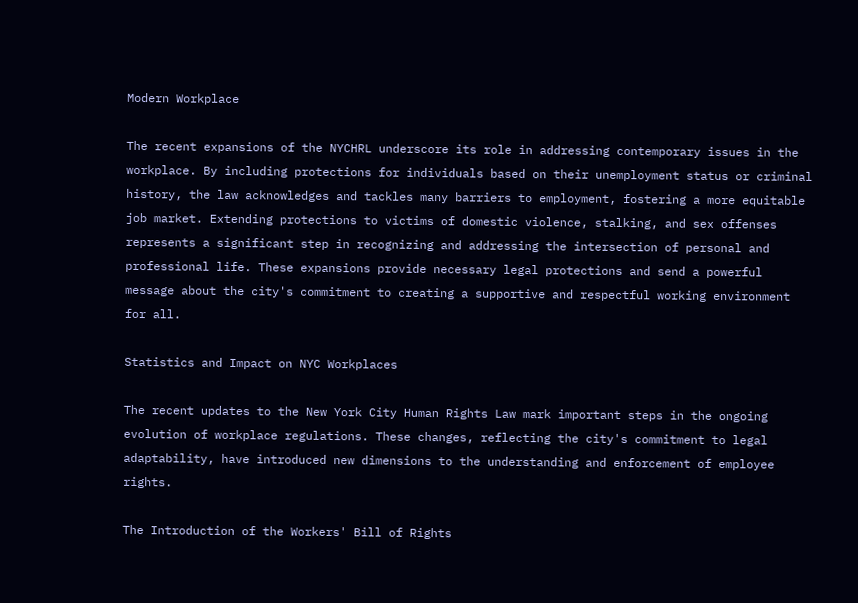Modern Workplace

The recent expansions of the NYCHRL underscore its role in addressing contemporary issues in the workplace. By including protections for individuals based on their unemployment status or criminal history, the law acknowledges and tackles many barriers to employment, fostering a more equitable job market. Extending protections to victims of domestic violence, stalking, and sex offenses represents a significant step in recognizing and addressing the intersection of personal and professional life. These expansions provide necessary legal protections and send a powerful message about the city's commitment to creating a supportive and respectful working environment for all.

Statistics and Impact on NYC Workplaces

The recent updates to the New York City Human Rights Law mark important steps in the ongoing evolution of workplace regulations. These changes, reflecting the city's commitment to legal adaptability, have introduced new dimensions to the understanding and enforcement of employee rights.

The Introduction of the Workers' Bill of Rights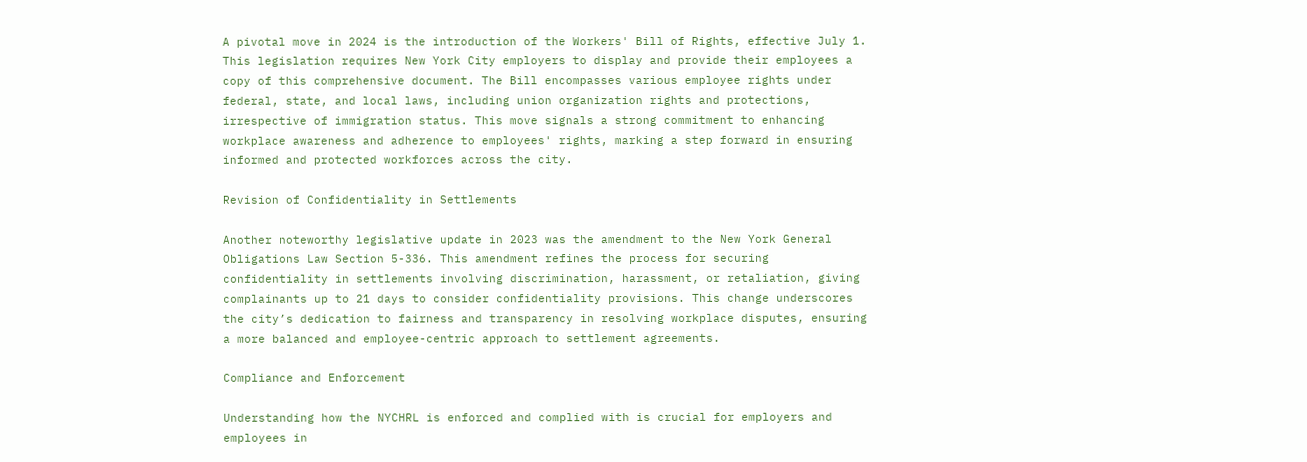A pivotal move in 2024 is the introduction of the Workers' Bill of Rights, effective July 1. This legislation requires New York City employers to display and provide their employees a copy of this comprehensive document. The Bill encompasses various employee rights under federal, state, and local laws, including union organization rights and protections, irrespective of immigration status. This move signals a strong commitment to enhancing workplace awareness and adherence to employees' rights, marking a step forward in ensuring informed and protected workforces across the city.

Revision of Confidentiality in Settlements

Another noteworthy legislative update in 2023 was the amendment to the New York General Obligations Law Section 5-336. This amendment refines the process for securing confidentiality in settlements involving discrimination, harassment, or retaliation, giving complainants up to 21 days to consider confidentiality provisions. This change underscores the city’s dedication to fairness and transparency in resolving workplace disputes, ensuring a more balanced and employee-centric approach to settlement agreements.

Compliance and Enforcement

Understanding how the NYCHRL is enforced and complied with is crucial for employers and employees in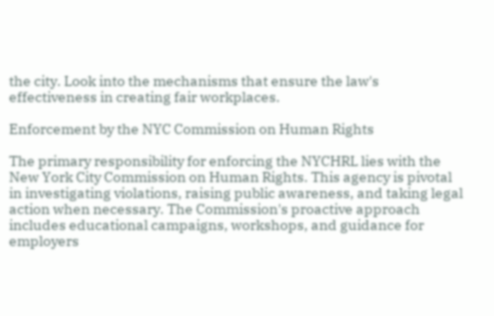the city. Look into the mechanisms that ensure the law's effectiveness in creating fair workplaces.

Enforcement by the NYC Commission on Human Rights

The primary responsibility for enforcing the NYCHRL lies with the New York City Commission on Human Rights. This agency is pivotal in investigating violations, raising public awareness, and taking legal action when necessary. The Commission's proactive approach includes educational campaigns, workshops, and guidance for employers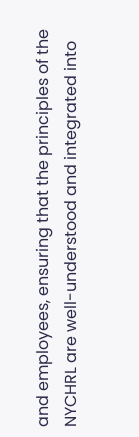and employees, ensuring that the principles of the NYCHRL are well-understood and integrated into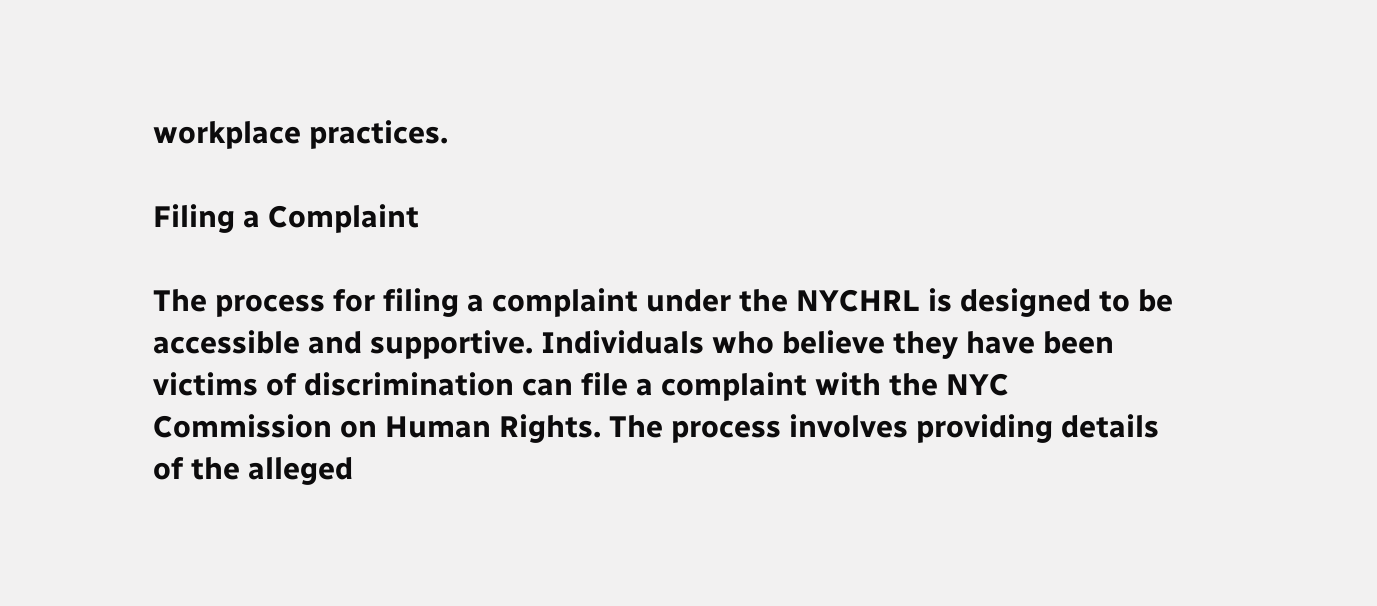workplace practices.

Filing a Complaint

The process for filing a complaint under the NYCHRL is designed to be accessible and supportive. Individuals who believe they have been victims of discrimination can file a complaint with the NYC Commission on Human Rights. The process involves providing details of the alleged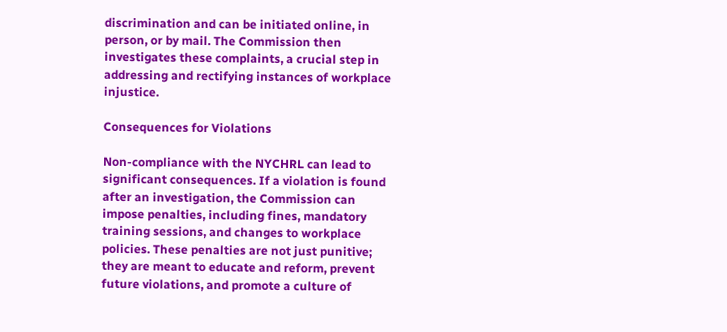discrimination and can be initiated online, in person, or by mail. The Commission then investigates these complaints, a crucial step in addressing and rectifying instances of workplace injustice.

Consequences for Violations

Non-compliance with the NYCHRL can lead to significant consequences. If a violation is found after an investigation, the Commission can impose penalties, including fines, mandatory training sessions, and changes to workplace policies. These penalties are not just punitive; they are meant to educate and reform, prevent future violations, and promote a culture of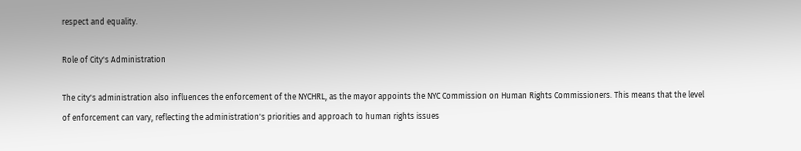respect and equality.

Role of City's Administration

The city's administration also influences the enforcement of the NYCHRL, as the mayor appoints the NYC Commission on Human Rights Commissioners. This means that the level of enforcement can vary, reflecting the administration's priorities and approach to human rights issues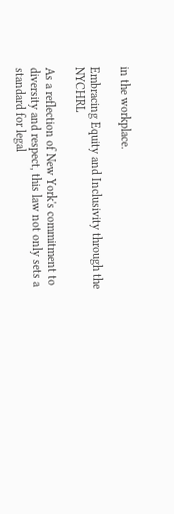in the workplace.

Embracing Equity and Inclusivity through the NYCHRL

As a reflection of New York's commitment to diversity and respect, this law not only sets a standard for legal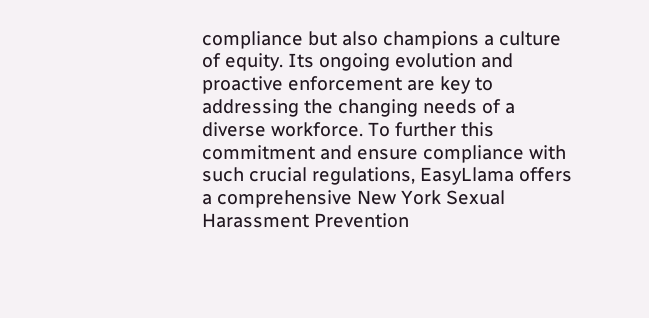compliance but also champions a culture of equity. Its ongoing evolution and proactive enforcement are key to addressing the changing needs of a diverse workforce. To further this commitment and ensure compliance with such crucial regulations, EasyLlama offers a comprehensive New York Sexual Harassment Prevention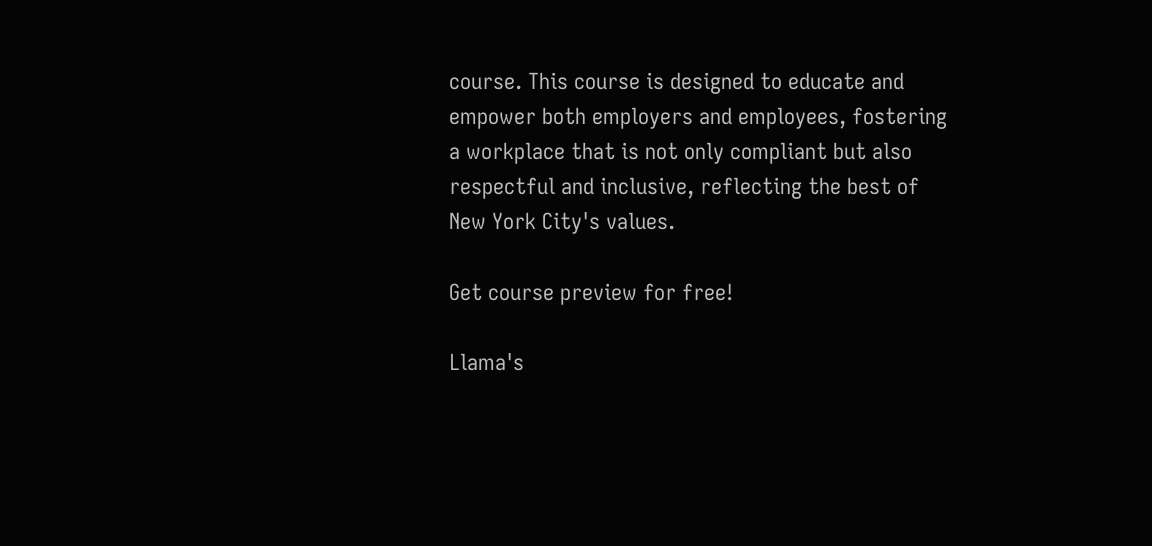course. This course is designed to educate and empower both employers and employees, fostering a workplace that is not only compliant but also respectful and inclusive, reflecting the best of New York City's values.

Get course preview for free!

Llama's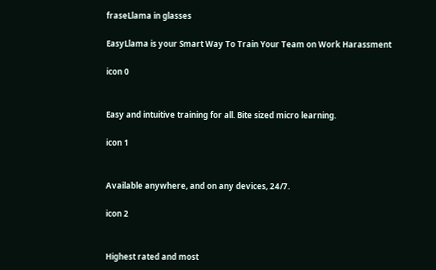fraseLlama in glasses

EasyLlama is your Smart Way To Train Your Team on Work Harassment

icon 0


Easy and intuitive training for all. Bite sized micro learning.

icon 1


Available anywhere, and on any devices, 24/7.

icon 2


Highest rated and most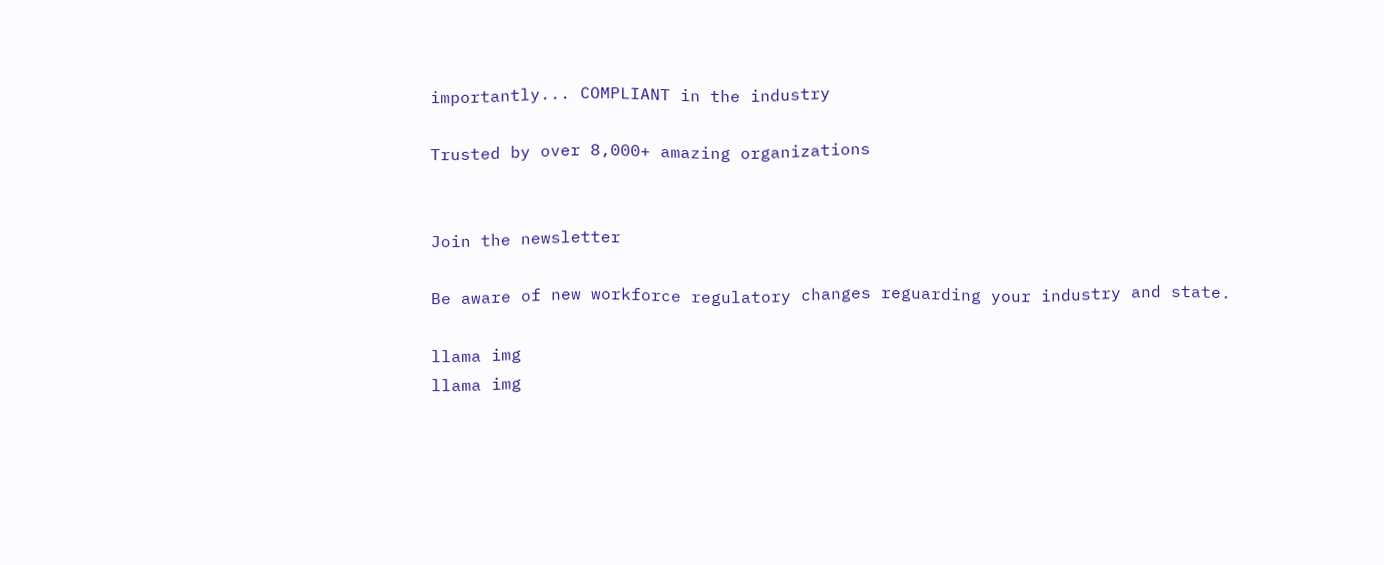importantly... COMPLIANT in the industry

Trusted by over 8,000+ amazing organizations


Join the newsletter

Be aware of new workforce regulatory changes reguarding your industry and state.

llama img
llama img